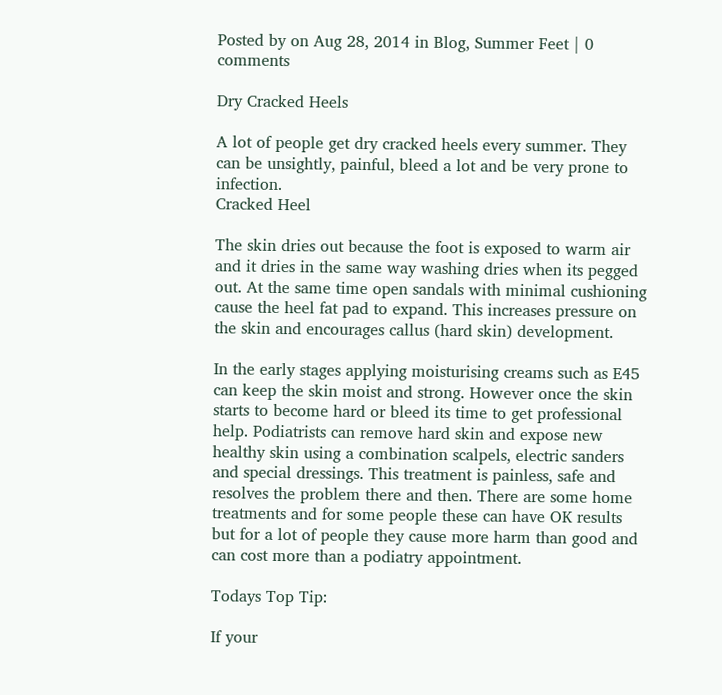Posted by on Aug 28, 2014 in Blog, Summer Feet | 0 comments

Dry Cracked Heels

A lot of people get dry cracked heels every summer. They can be unsightly, painful, bleed a lot and be very prone to infection.
Cracked Heel

The skin dries out because the foot is exposed to warm air and it dries in the same way washing dries when its pegged out. At the same time open sandals with minimal cushioning cause the heel fat pad to expand. This increases pressure on the skin and encourages callus (hard skin) development.

In the early stages applying moisturising creams such as E45 can keep the skin moist and strong. However once the skin starts to become hard or bleed its time to get professional help. Podiatrists can remove hard skin and expose new healthy skin using a combination scalpels, electric sanders and special dressings. This treatment is painless, safe and resolves the problem there and then. There are some home treatments and for some people these can have OK results but for a lot of people they cause more harm than good and can cost more than a podiatry appointment.

Todays Top Tip:

If your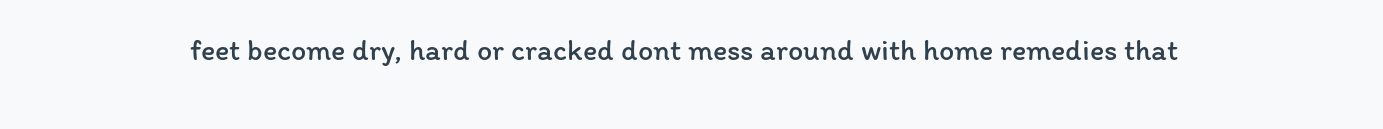feet become dry, hard or cracked dont mess around with home remedies that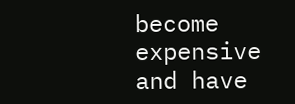become expensive and have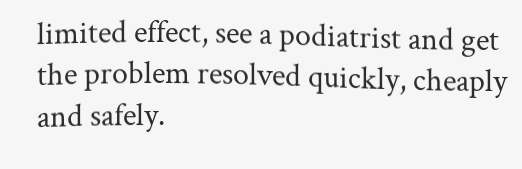limited effect, see a podiatrist and get the problem resolved quickly, cheaply and safely.